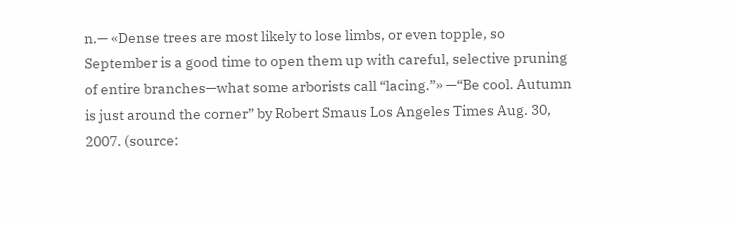n.— «Dense trees are most likely to lose limbs, or even topple, so September is a good time to open them up with careful, selective pruning of entire branches—what some arborists call “lacing.”» —“Be cool. Autumn is just around the corner” by Robert Smaus Los Angeles Times Aug. 30, 2007. (source: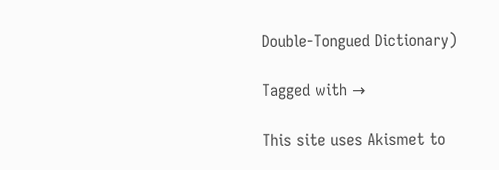Double-Tongued Dictionary)

Tagged with →

This site uses Akismet to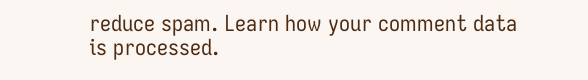reduce spam. Learn how your comment data is processed.